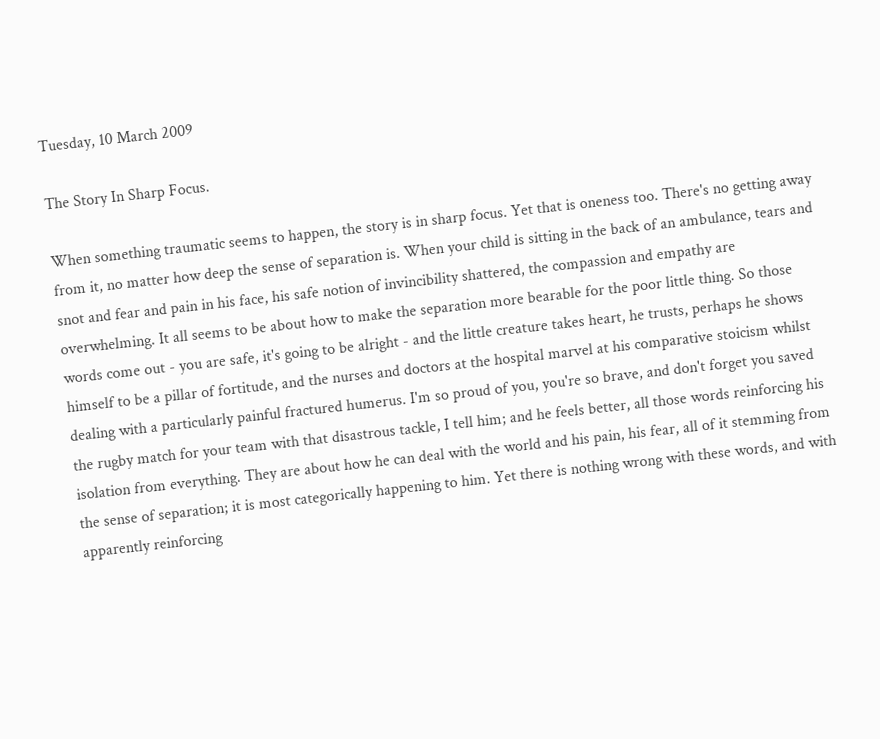Tuesday, 10 March 2009

The Story In Sharp Focus.

When something traumatic seems to happen, the story is in sharp focus. Yet that is oneness too. There's no getting away from it, no matter how deep the sense of separation is. When your child is sitting in the back of an ambulance, tears and snot and fear and pain in his face, his safe notion of invincibility shattered, the compassion and empathy are overwhelming. It all seems to be about how to make the separation more bearable for the poor little thing. So those words come out - you are safe, it's going to be alright - and the little creature takes heart, he trusts, perhaps he shows himself to be a pillar of fortitude, and the nurses and doctors at the hospital marvel at his comparative stoicism whilst dealing with a particularly painful fractured humerus. I'm so proud of you, you're so brave, and don't forget you saved the rugby match for your team with that disastrous tackle, I tell him; and he feels better, all those words reinforcing his isolation from everything. They are about how he can deal with the world and his pain, his fear, all of it stemming from the sense of separation; it is most categorically happening to him. Yet there is nothing wrong with these words, and with apparently reinforcing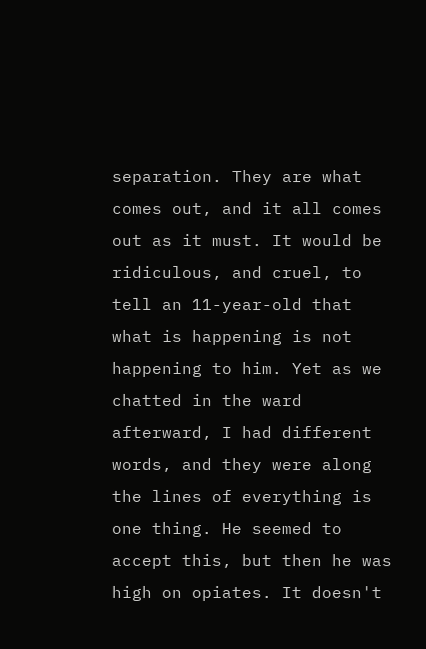separation. They are what comes out, and it all comes out as it must. It would be ridiculous, and cruel, to tell an 11-year-old that what is happening is not happening to him. Yet as we chatted in the ward afterward, I had different words, and they were along the lines of everything is one thing. He seemed to accept this, but then he was high on opiates. It doesn't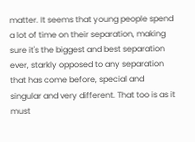matter. It seems that young people spend a lot of time on their separation, making sure it's the biggest and best separation ever, starkly opposed to any separation that has come before, special and singular and very different. That too is as it must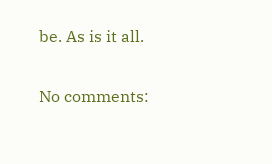be. As is it all.

No comments: